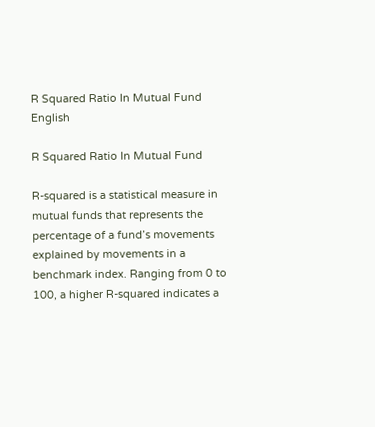R Squared Ratio In Mutual Fund English

R Squared Ratio In Mutual Fund

R-squared is a statistical measure in mutual funds that represents the percentage of a fund’s movements explained by movements in a benchmark index. Ranging from 0 to 100, a higher R-squared indicates a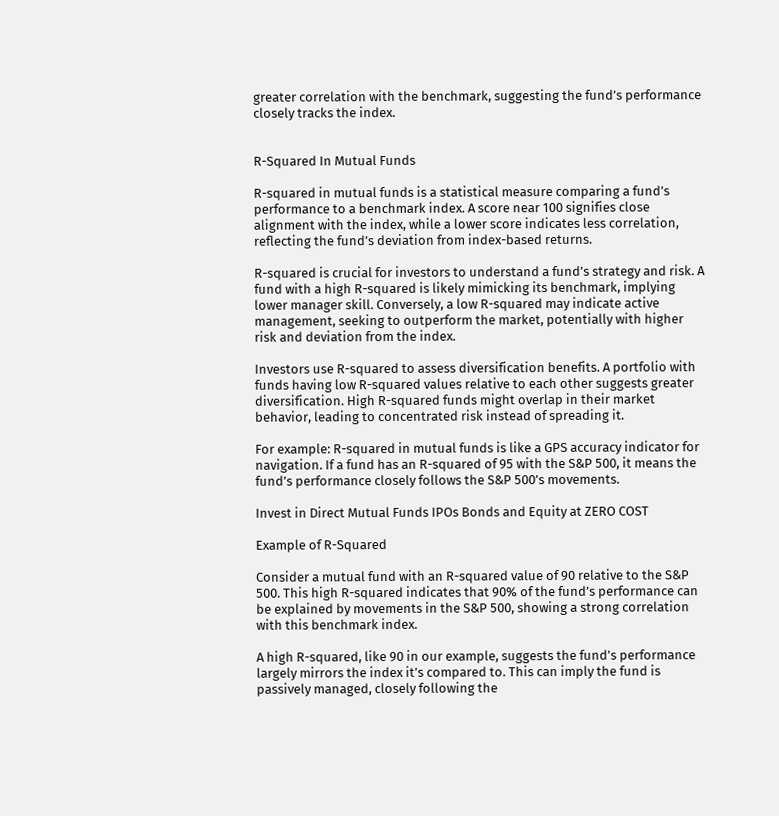greater correlation with the benchmark, suggesting the fund’s performance closely tracks the index.


R-Squared In Mutual Funds

R-squared in mutual funds is a statistical measure comparing a fund’s performance to a benchmark index. A score near 100 signifies close alignment with the index, while a lower score indicates less correlation, reflecting the fund’s deviation from index-based returns.

R-squared is crucial for investors to understand a fund’s strategy and risk. A fund with a high R-squared is likely mimicking its benchmark, implying lower manager skill. Conversely, a low R-squared may indicate active management, seeking to outperform the market, potentially with higher risk and deviation from the index.

Investors use R-squared to assess diversification benefits. A portfolio with funds having low R-squared values relative to each other suggests greater diversification. High R-squared funds might overlap in their market behavior, leading to concentrated risk instead of spreading it.

For example: R-squared in mutual funds is like a GPS accuracy indicator for navigation. If a fund has an R-squared of 95 with the S&P 500, it means the fund’s performance closely follows the S&P 500’s movements.

Invest in Direct Mutual Funds IPOs Bonds and Equity at ZERO COST

Example of R-Squared

Consider a mutual fund with an R-squared value of 90 relative to the S&P 500. This high R-squared indicates that 90% of the fund’s performance can be explained by movements in the S&P 500, showing a strong correlation with this benchmark index.

A high R-squared, like 90 in our example, suggests the fund’s performance largely mirrors the index it’s compared to. This can imply the fund is passively managed, closely following the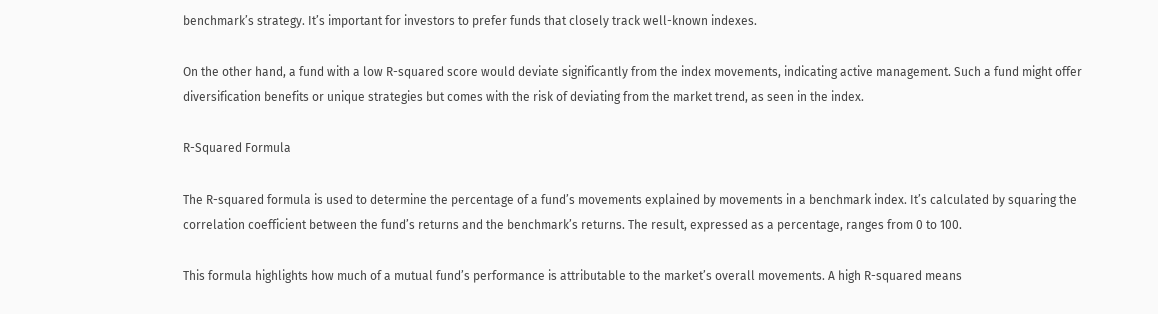benchmark’s strategy. It’s important for investors to prefer funds that closely track well-known indexes.

On the other hand, a fund with a low R-squared score would deviate significantly from the index movements, indicating active management. Such a fund might offer diversification benefits or unique strategies but comes with the risk of deviating from the market trend, as seen in the index.

R-Squared Formula

The R-squared formula is used to determine the percentage of a fund’s movements explained by movements in a benchmark index. It’s calculated by squaring the correlation coefficient between the fund’s returns and the benchmark’s returns. The result, expressed as a percentage, ranges from 0 to 100.

This formula highlights how much of a mutual fund’s performance is attributable to the market’s overall movements. A high R-squared means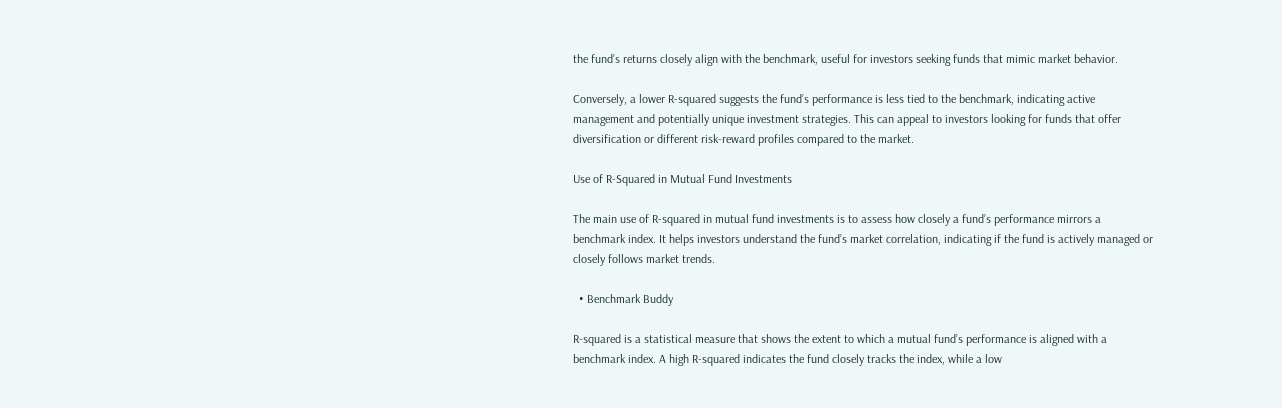the fund’s returns closely align with the benchmark, useful for investors seeking funds that mimic market behavior.

Conversely, a lower R-squared suggests the fund’s performance is less tied to the benchmark, indicating active management and potentially unique investment strategies. This can appeal to investors looking for funds that offer diversification or different risk-reward profiles compared to the market.

Use of R-Squared in Mutual Fund Investments

The main use of R-squared in mutual fund investments is to assess how closely a fund’s performance mirrors a benchmark index. It helps investors understand the fund’s market correlation, indicating if the fund is actively managed or closely follows market trends.

  • Benchmark Buddy

R-squared is a statistical measure that shows the extent to which a mutual fund’s performance is aligned with a benchmark index. A high R-squared indicates the fund closely tracks the index, while a low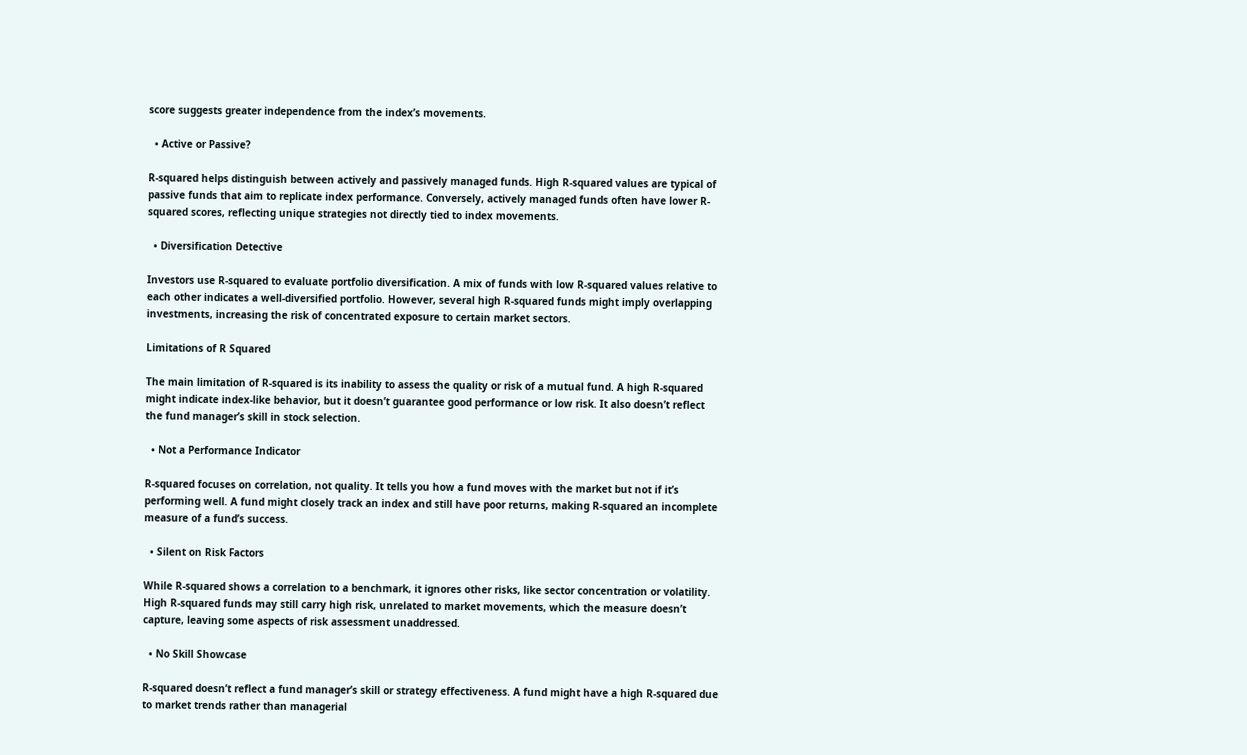score suggests greater independence from the index’s movements.

  • Active or Passive?

R-squared helps distinguish between actively and passively managed funds. High R-squared values are typical of passive funds that aim to replicate index performance. Conversely, actively managed funds often have lower R-squared scores, reflecting unique strategies not directly tied to index movements.

  • Diversification Detective

Investors use R-squared to evaluate portfolio diversification. A mix of funds with low R-squared values relative to each other indicates a well-diversified portfolio. However, several high R-squared funds might imply overlapping investments, increasing the risk of concentrated exposure to certain market sectors.

Limitations of R Squared

The main limitation of R-squared is its inability to assess the quality or risk of a mutual fund. A high R-squared might indicate index-like behavior, but it doesn’t guarantee good performance or low risk. It also doesn’t reflect the fund manager’s skill in stock selection.

  • Not a Performance Indicator

R-squared focuses on correlation, not quality. It tells you how a fund moves with the market but not if it’s performing well. A fund might closely track an index and still have poor returns, making R-squared an incomplete measure of a fund’s success.

  • Silent on Risk Factors

While R-squared shows a correlation to a benchmark, it ignores other risks, like sector concentration or volatility. High R-squared funds may still carry high risk, unrelated to market movements, which the measure doesn’t capture, leaving some aspects of risk assessment unaddressed.

  • No Skill Showcase

R-squared doesn’t reflect a fund manager’s skill or strategy effectiveness. A fund might have a high R-squared due to market trends rather than managerial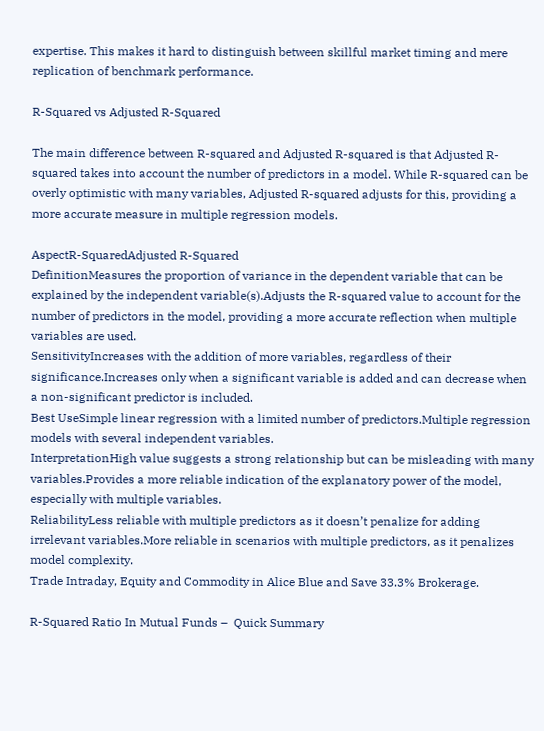expertise. This makes it hard to distinguish between skillful market timing and mere replication of benchmark performance.

R-Squared vs Adjusted R-Squared

The main difference between R-squared and Adjusted R-squared is that Adjusted R-squared takes into account the number of predictors in a model. While R-squared can be overly optimistic with many variables, Adjusted R-squared adjusts for this, providing a more accurate measure in multiple regression models.

AspectR-SquaredAdjusted R-Squared
DefinitionMeasures the proportion of variance in the dependent variable that can be explained by the independent variable(s).Adjusts the R-squared value to account for the number of predictors in the model, providing a more accurate reflection when multiple variables are used.
SensitivityIncreases with the addition of more variables, regardless of their significance.Increases only when a significant variable is added and can decrease when a non-significant predictor is included.
Best UseSimple linear regression with a limited number of predictors.Multiple regression models with several independent variables.
InterpretationHigh value suggests a strong relationship but can be misleading with many variables.Provides a more reliable indication of the explanatory power of the model, especially with multiple variables.
ReliabilityLess reliable with multiple predictors as it doesn’t penalize for adding irrelevant variables.More reliable in scenarios with multiple predictors, as it penalizes model complexity.
Trade Intraday, Equity and Commodity in Alice Blue and Save 33.3% Brokerage.

R-Squared Ratio In Mutual Funds –  Quick Summary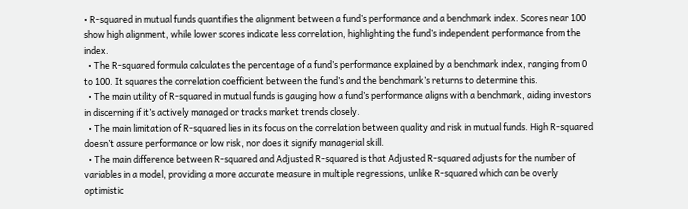• R-squared in mutual funds quantifies the alignment between a fund’s performance and a benchmark index. Scores near 100 show high alignment, while lower scores indicate less correlation, highlighting the fund’s independent performance from the index.
  • The R-squared formula calculates the percentage of a fund’s performance explained by a benchmark index, ranging from 0 to 100. It squares the correlation coefficient between the fund’s and the benchmark’s returns to determine this.
  • The main utility of R-squared in mutual funds is gauging how a fund’s performance aligns with a benchmark, aiding investors in discerning if it’s actively managed or tracks market trends closely.
  • The main limitation of R-squared lies in its focus on the correlation between quality and risk in mutual funds. High R-squared doesn’t assure performance or low risk, nor does it signify managerial skill.
  • The main difference between R-squared and Adjusted R-squared is that Adjusted R-squared adjusts for the number of variables in a model, providing a more accurate measure in multiple regressions, unlike R-squared which can be overly optimistic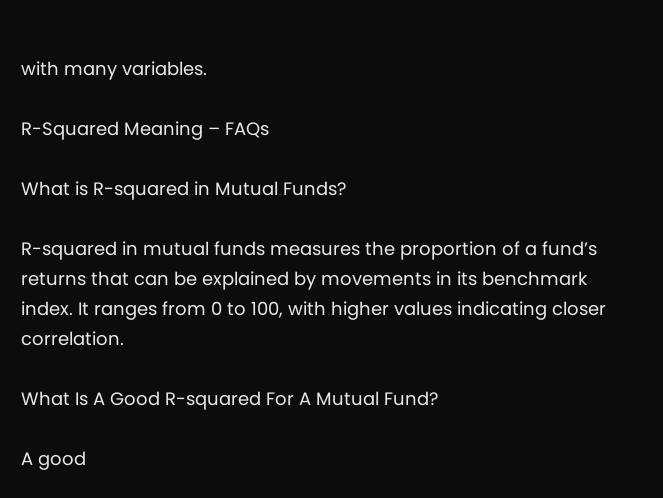with many variables.

R-Squared Meaning – FAQs

What is R-squared in Mutual Funds?

R-squared in mutual funds measures the proportion of a fund’s returns that can be explained by movements in its benchmark index. It ranges from 0 to 100, with higher values indicating closer correlation.

What Is A Good R-squared For A Mutual Fund?

A good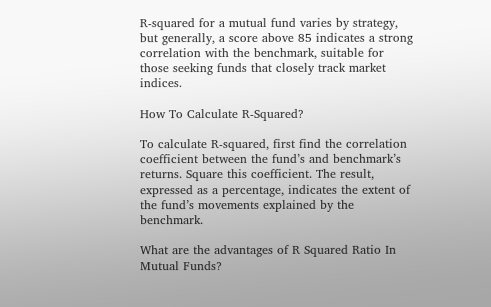R-squared for a mutual fund varies by strategy, but generally, a score above 85 indicates a strong correlation with the benchmark, suitable for those seeking funds that closely track market indices.

How To Calculate R-Squared?

To calculate R-squared, first find the correlation coefficient between the fund’s and benchmark’s returns. Square this coefficient. The result, expressed as a percentage, indicates the extent of the fund’s movements explained by the benchmark.

What are the advantages of R Squared Ratio In Mutual Funds?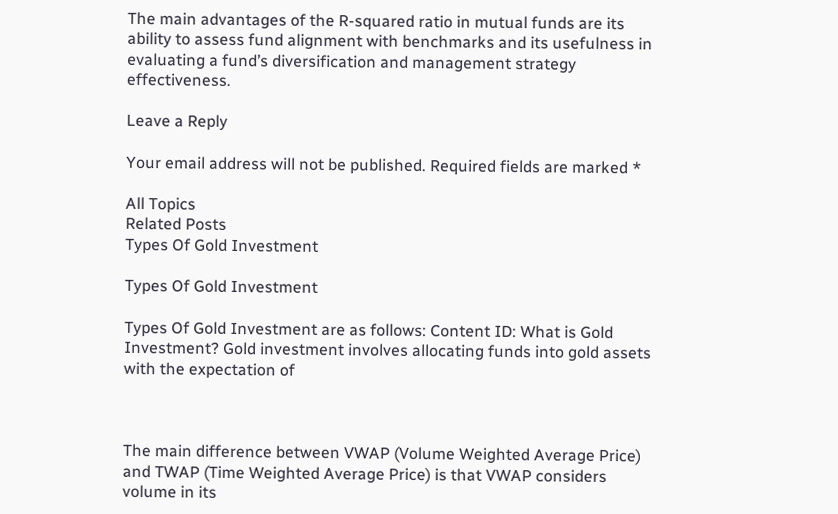The main advantages of the R-squared ratio in mutual funds are its ability to assess fund alignment with benchmarks and its usefulness in evaluating a fund’s diversification and management strategy effectiveness.

Leave a Reply

Your email address will not be published. Required fields are marked *

All Topics
Related Posts
Types Of Gold Investment

Types Of Gold Investment

Types Of Gold Investment are as follows: Content ID: What is Gold Investment? Gold investment involves allocating funds into gold assets with the expectation of



The main difference between VWAP (Volume Weighted Average Price) and TWAP (Time Weighted Average Price) is that VWAP considers volume in its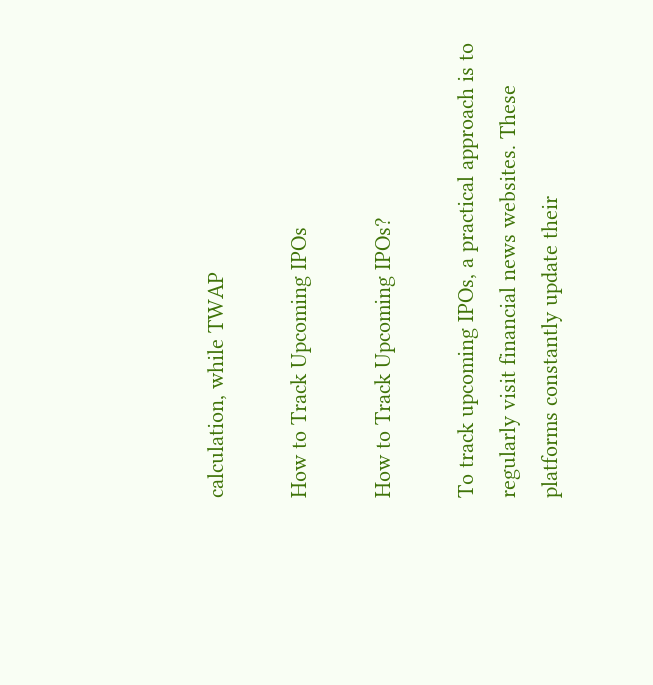calculation, while TWAP

How to Track Upcoming IPOs

How to Track Upcoming IPOs?

To track upcoming IPOs, a practical approach is to regularly visit financial news websites. These platforms constantly update their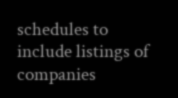schedules to include listings of companies